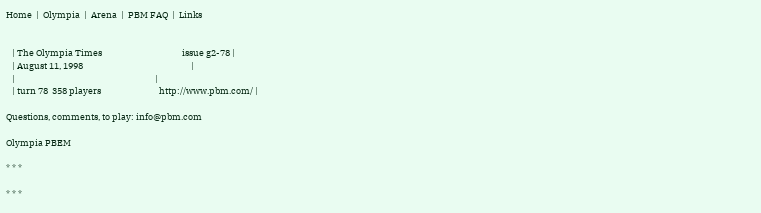Home  |  Olympia  |  Arena  |  PBM FAQ  |  Links


   | The Olympia Times                                        issue g2-78 |
   | August 11, 1998                                                      |
   |                                                                      |
   | turn 78  358 players                             http://www.pbm.com/ |

Questions, comments, to play: info@pbm.com

Olympia PBEM

* * *

* * *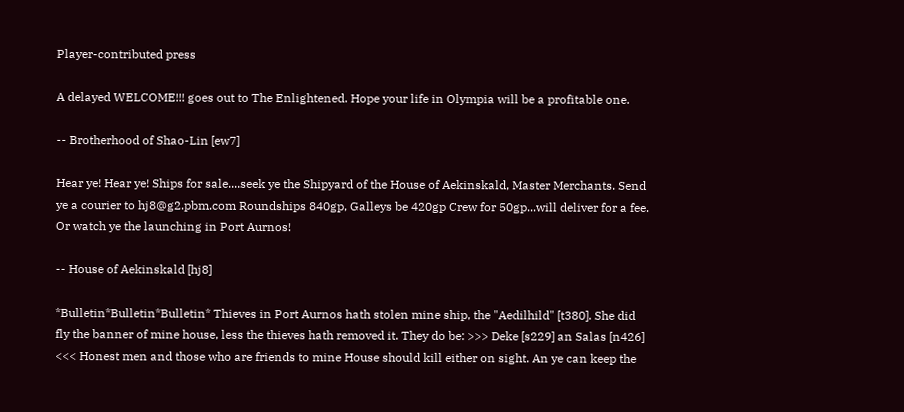Player-contributed press

A delayed WELCOME!!! goes out to The Enlightened. Hope your life in Olympia will be a profitable one.

-- Brotherhood of Shao-Lin [ew7]

Hear ye! Hear ye! Ships for sale....seek ye the Shipyard of the House of Aekinskald, Master Merchants. Send ye a courier to hj8@g2.pbm.com Roundships 840gp, Galleys be 420gp Crew for 50gp...will deliver for a fee. Or watch ye the launching in Port Aurnos!

-- House of Aekinskald [hj8]

*Bulletin*Bulletin*Bulletin* Thieves in Port Aurnos hath stolen mine ship, the "Aedilhild" [t380]. She did fly the banner of mine house, less the thieves hath removed it. They do be: >>> Deke [s229] an Salas [n426] <<< Honest men and those who are friends to mine House should kill either on sight. An ye can keep the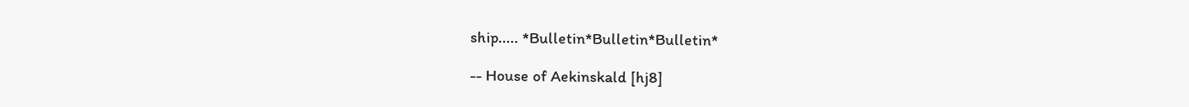ship..... *Bulletin*Bulletin*Bulletin*

-- House of Aekinskald [hj8]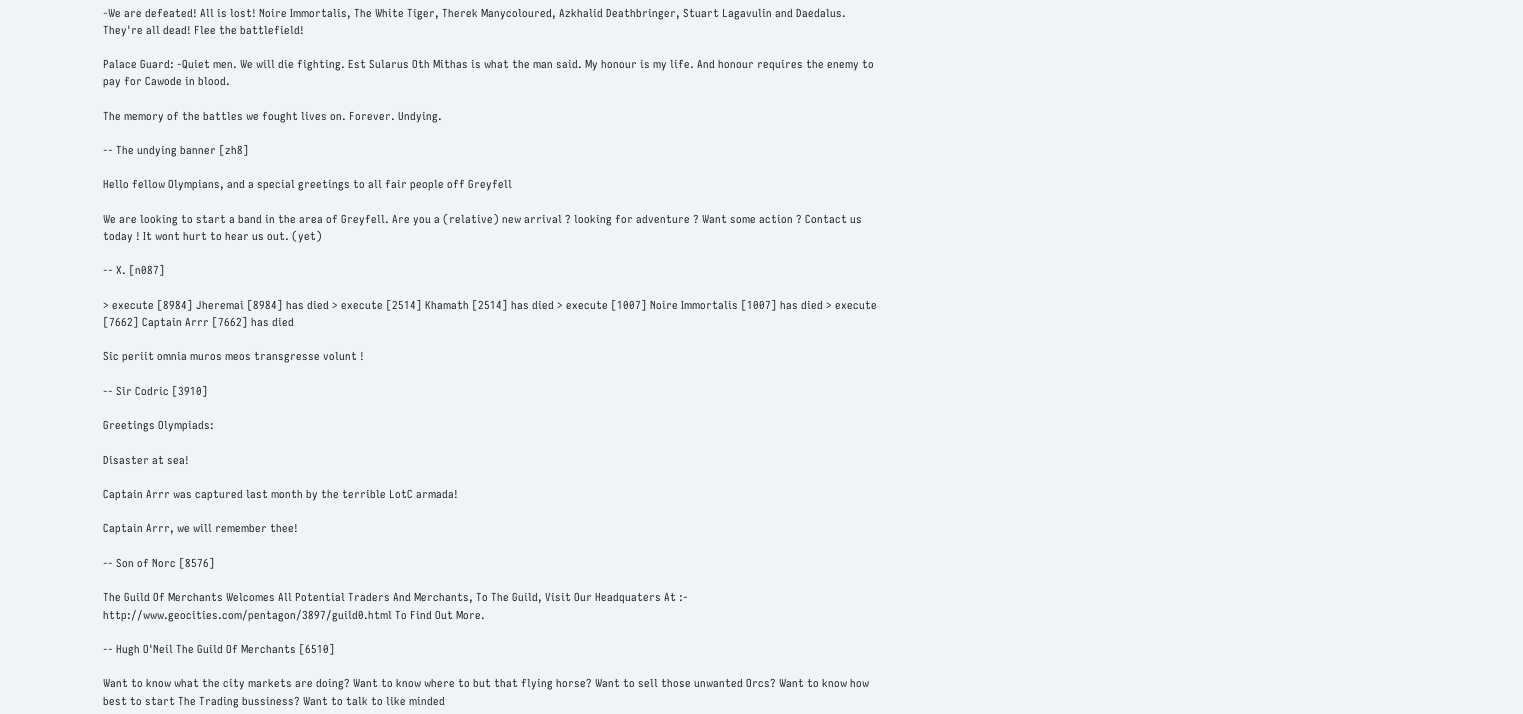-We are defeated! All is lost! Noire Immortalis, The White Tiger, Therek Manycoloured, Azkhalid Deathbringer, Stuart Lagavulin and Daedalus. They're all dead! Flee the battlefield!

Palace Guard: -Quiet men. We will die fighting. Est Sularus Oth Mithas is what the man said. My honour is my life. And honour requires the enemy to pay for Cawode in blood.

The memory of the battles we fought lives on. Forever. Undying.

-- The undying banner [zh8]

Hello fellow Olympians, and a special greetings to all fair people off Greyfell

We are looking to start a band in the area of Greyfell. Are you a (relative) new arrival ? looking for adventure ? Want some action ? Contact us today ! It wont hurt to hear us out. (yet)

-- X. [n087]

> execute [8984] Jheremai [8984] has died > execute [2514] Khamath [2514] has died > execute [1007] Noire Immortalis [1007] has died > execute [7662] Captain Arrr [7662] has died

Sic periit omnia muros meos transgresse volunt !

-- Sir Codric [3910]

Greetings Olympiads:

Disaster at sea!

Captain Arrr was captured last month by the terrible LotC armada!

Captain Arrr, we will remember thee!

-- Son of Norc [8576]

The Guild Of Merchants Welcomes All Potential Traders And Merchants, To The Guild, Visit Our Headquaters At :- http://www.geocities.com/pentagon/3897/guild0.html To Find Out More.

-- Hugh O'Neil The Guild Of Merchants [6510]

Want to know what the city markets are doing? Want to know where to but that flying horse? Want to sell those unwanted Orcs? Want to know how best to start The Trading bussiness? Want to talk to like minded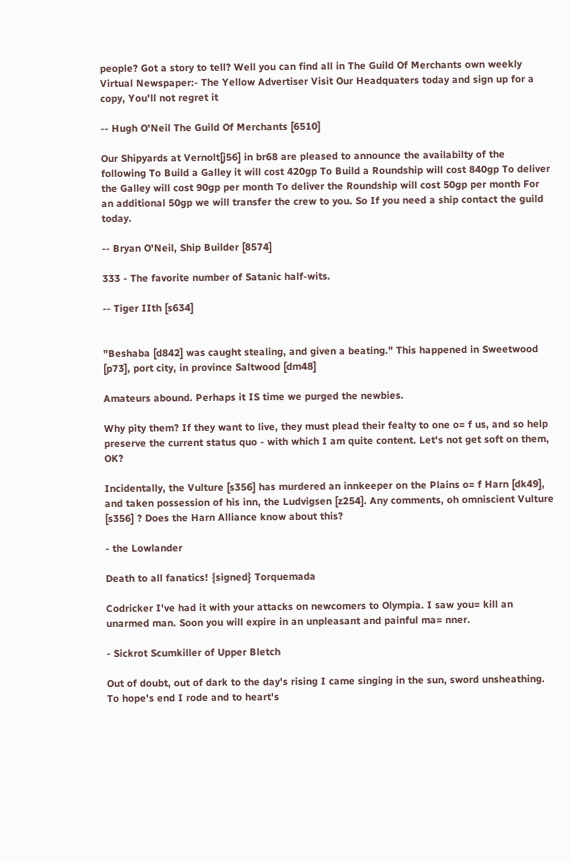people? Got a story to tell? Well you can find all in The Guild Of Merchants own weekly Virtual Newspaper:- The Yellow Advertiser Visit Our Headquaters today and sign up for a copy, You'll not regret it

-- Hugh O'Neil The Guild Of Merchants [6510]

Our Shipyards at Vernolt[j56] in br68 are pleased to announce the availabilty of the following To Build a Galley it will cost 420gp To Build a Roundship will cost 840gp To deliver the Galley will cost 90gp per month To deliver the Roundship will cost 50gp per month For an additional 50gp we will transfer the crew to you. So If you need a ship contact the guild today.

-- Bryan O'Neil, Ship Builder [8574]

333 - The favorite number of Satanic half-wits.

-- Tiger IIth [s634]


"Beshaba [d842] was caught stealing, and given a beating." This happened in Sweetwood [p73], port city, in province Saltwood [dm48]

Amateurs abound. Perhaps it IS time we purged the newbies.

Why pity them? If they want to live, they must plead their fealty to one o= f us, and so help preserve the current status quo - with which I am quite content. Let's not get soft on them, OK?

Incidentally, the Vulture [s356] has murdered an innkeeper on the Plains o= f Harn [dk49], and taken possession of his inn, the Ludvigsen [z254]. Any comments, oh omniscient Vulture [s356] ? Does the Harn Alliance know about this?

- the Lowlander

Death to all fanatics! {signed} Torquemada

Codricker I've had it with your attacks on newcomers to Olympia. I saw you= kill an unarmed man. Soon you will expire in an unpleasant and painful ma= nner.

- Sickrot Scumkiller of Upper Bletch

Out of doubt, out of dark to the day's rising I came singing in the sun, sword unsheathing. To hope's end I rode and to heart's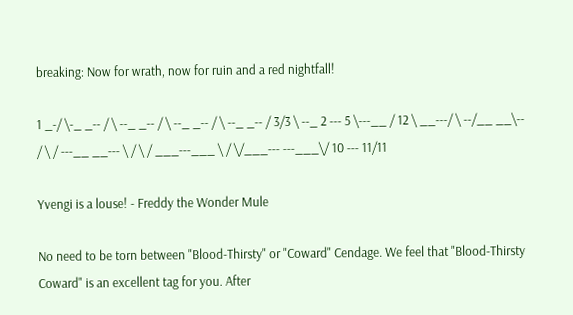breaking: Now for wrath, now for ruin and a red nightfall!

1 _-/ \-_ _-- / \ --_ _-- / \ --_ _-- / \ --_ _-- / 3/3 \ --_ 2 --- 5 \---__ / 12 \ __---/ \ --/__ __\-- / \ / ---__ __--- \ / \ / ___---___ \ / \/___--- ---___\/ 10 --- 11/11

Yvengi is a louse! - Freddy the Wonder Mule

No need to be torn between "Blood-Thirsty" or "Coward" Cendage. We feel that "Blood-Thirsty Coward" is an excellent tag for you. After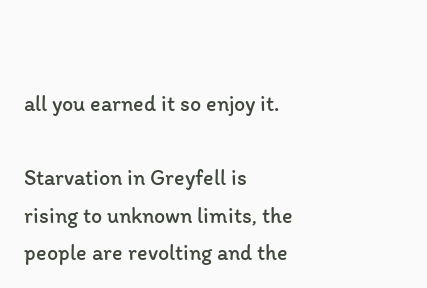all you earned it so enjoy it.

Starvation in Greyfell is rising to unknown limits, the people are revolting and the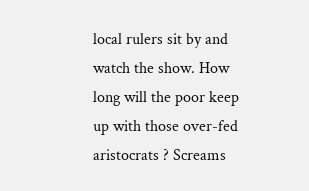local rulers sit by and watch the show. How long will the poor keep up with those over-fed aristocrats ? Screams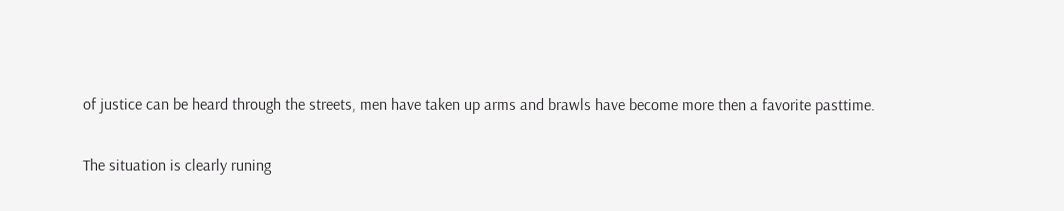of justice can be heard through the streets, men have taken up arms and brawls have become more then a favorite pasttime.

The situation is clearly runing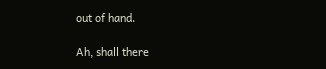out of hand.

Ah, shall there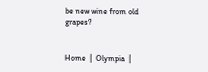be new wine from old grapes?


Home  |  Olympia  |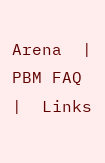Arena  |  PBM FAQ  |  Links